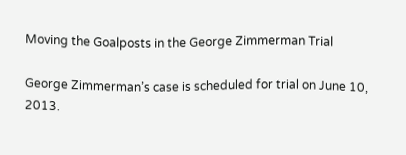Moving the Goalposts in the George Zimmerman Trial

George Zimmerman’s case is scheduled for trial on June 10, 2013.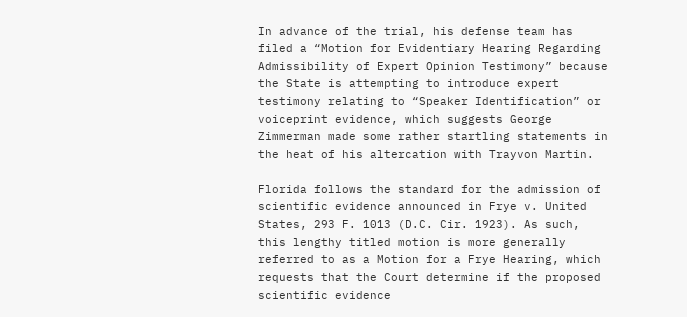In advance of the trial, his defense team has filed a “Motion for Evidentiary Hearing Regarding Admissibility of Expert Opinion Testimony” because the State is attempting to introduce expert testimony relating to “Speaker Identification” or voiceprint evidence, which suggests George Zimmerman made some rather startling statements in the heat of his altercation with Trayvon Martin.

Florida follows the standard for the admission of scientific evidence announced in Frye v. United States, 293 F. 1013 (D.C. Cir. 1923). As such, this lengthy titled motion is more generally referred to as a Motion for a Frye Hearing, which requests that the Court determine if the proposed scientific evidence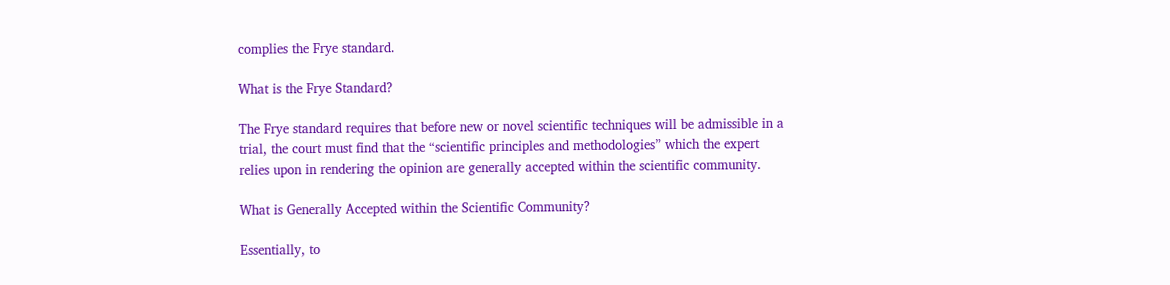complies the Frye standard.

What is the Frye Standard?

The Frye standard requires that before new or novel scientific techniques will be admissible in a trial, the court must find that the “scientific principles and methodologies” which the expert relies upon in rendering the opinion are generally accepted within the scientific community.

What is Generally Accepted within the Scientific Community?

Essentially, to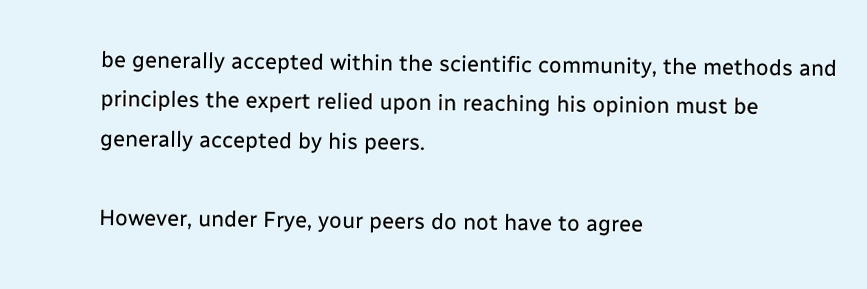be generally accepted within the scientific community, the methods and principles the expert relied upon in reaching his opinion must be generally accepted by his peers.

However, under Frye, your peers do not have to agree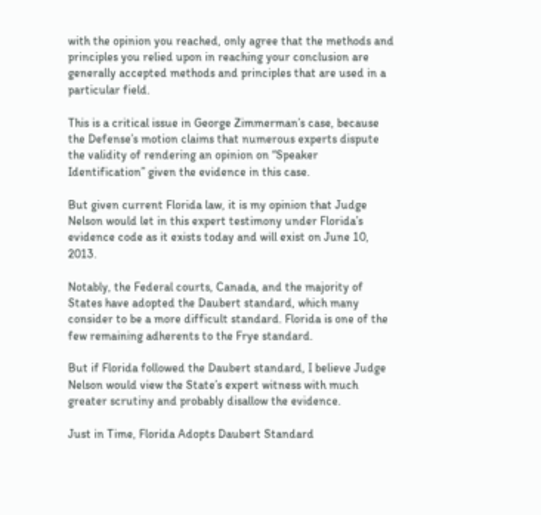with the opinion you reached, only agree that the methods and principles you relied upon in reaching your conclusion are generally accepted methods and principles that are used in a particular field.

This is a critical issue in George Zimmerman’s case, because the Defense’s motion claims that numerous experts dispute the validity of rendering an opinion on “Speaker Identification” given the evidence in this case.

But given current Florida law, it is my opinion that Judge Nelson would let in this expert testimony under Florida’s evidence code as it exists today and will exist on June 10, 2013.

Notably, the Federal courts, Canada, and the majority of States have adopted the Daubert standard, which many consider to be a more difficult standard. Florida is one of the few remaining adherents to the Frye standard.

But if Florida followed the Daubert standard, I believe Judge Nelson would view the State’s expert witness with much greater scrutiny and probably disallow the evidence.

Just in Time, Florida Adopts Daubert Standard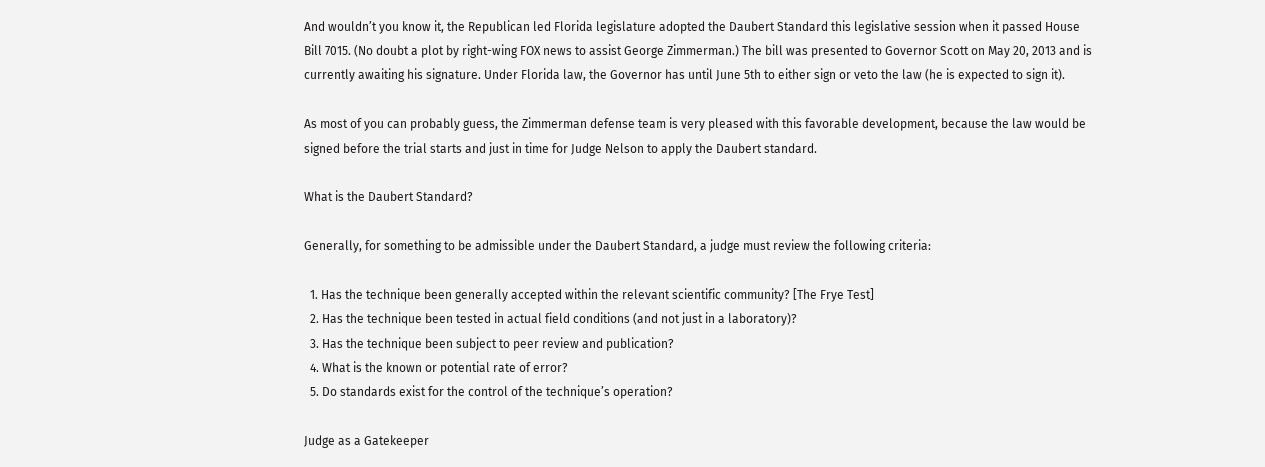And wouldn’t you know it, the Republican led Florida legislature adopted the Daubert Standard this legislative session when it passed House Bill 7015. (No doubt a plot by right-wing FOX news to assist George Zimmerman.) The bill was presented to Governor Scott on May 20, 2013 and is currently awaiting his signature. Under Florida law, the Governor has until June 5th to either sign or veto the law (he is expected to sign it).

As most of you can probably guess, the Zimmerman defense team is very pleased with this favorable development, because the law would be signed before the trial starts and just in time for Judge Nelson to apply the Daubert standard.

What is the Daubert Standard?

Generally, for something to be admissible under the Daubert Standard, a judge must review the following criteria:

  1. Has the technique been generally accepted within the relevant scientific community? [The Frye Test]
  2. Has the technique been tested in actual field conditions (and not just in a laboratory)?
  3. Has the technique been subject to peer review and publication?
  4. What is the known or potential rate of error?
  5. Do standards exist for the control of the technique’s operation?

Judge as a Gatekeeper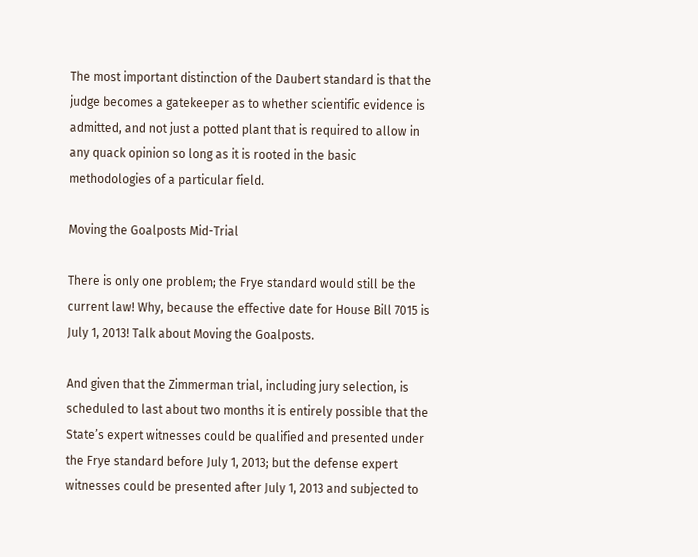The most important distinction of the Daubert standard is that the judge becomes a gatekeeper as to whether scientific evidence is admitted, and not just a potted plant that is required to allow in any quack opinion so long as it is rooted in the basic methodologies of a particular field.

Moving the Goalposts Mid-Trial

There is only one problem; the Frye standard would still be the current law! Why, because the effective date for House Bill 7015 is July 1, 2013! Talk about Moving the Goalposts.

And given that the Zimmerman trial, including jury selection, is scheduled to last about two months it is entirely possible that the State’s expert witnesses could be qualified and presented under the Frye standard before July 1, 2013; but the defense expert witnesses could be presented after July 1, 2013 and subjected to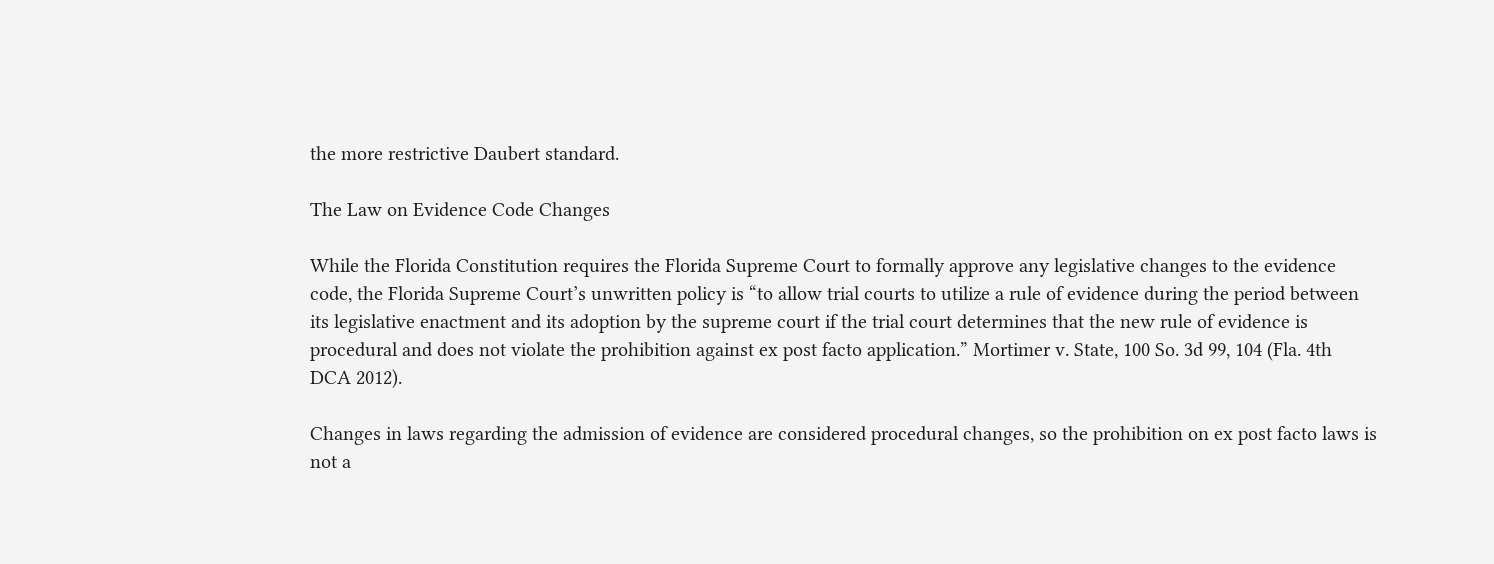the more restrictive Daubert standard.

The Law on Evidence Code Changes

While the Florida Constitution requires the Florida Supreme Court to formally approve any legislative changes to the evidence code, the Florida Supreme Court’s unwritten policy is “to allow trial courts to utilize a rule of evidence during the period between its legislative enactment and its adoption by the supreme court if the trial court determines that the new rule of evidence is procedural and does not violate the prohibition against ex post facto application.” Mortimer v. State, 100 So. 3d 99, 104 (Fla. 4th DCA 2012).

Changes in laws regarding the admission of evidence are considered procedural changes, so the prohibition on ex post facto laws is not a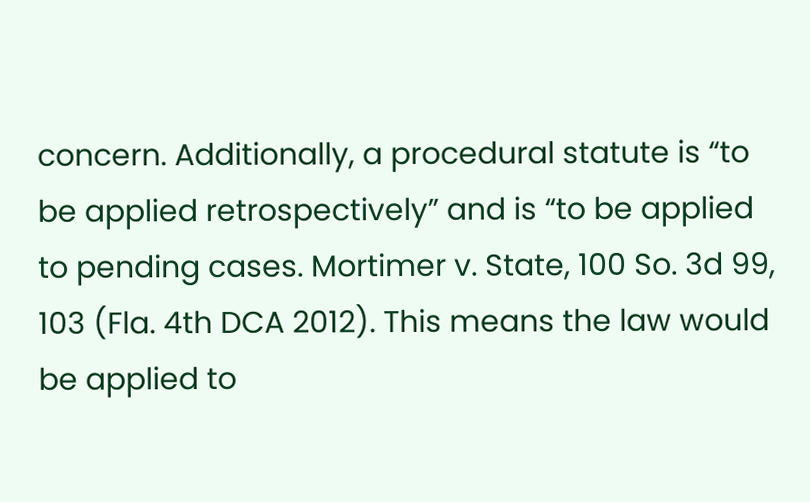concern. Additionally, a procedural statute is “to be applied retrospectively” and is “to be applied to pending cases. Mortimer v. State, 100 So. 3d 99, 103 (Fla. 4th DCA 2012). This means the law would be applied to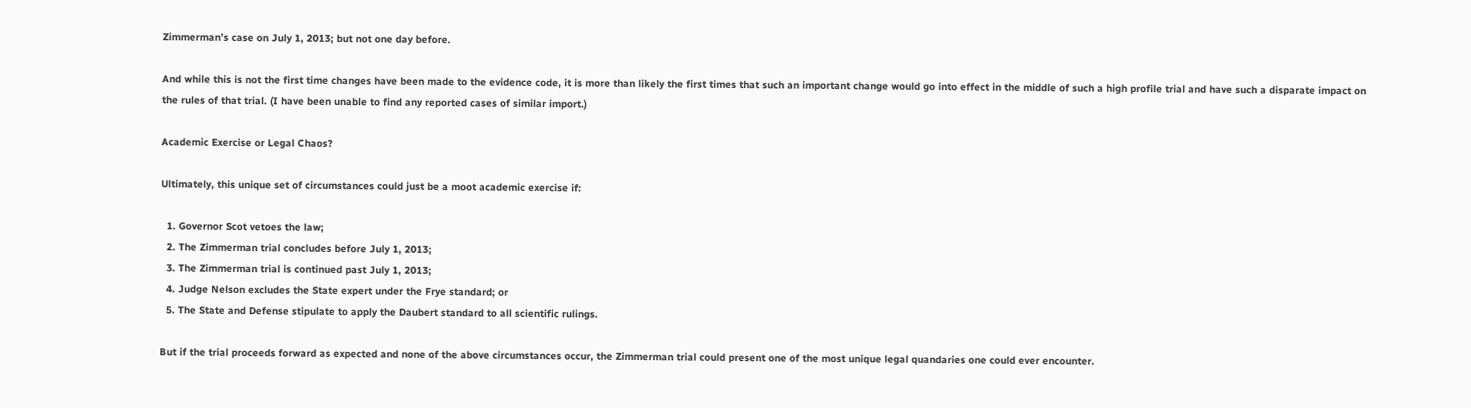Zimmerman’s case on July 1, 2013; but not one day before.

And while this is not the first time changes have been made to the evidence code, it is more than likely the first times that such an important change would go into effect in the middle of such a high profile trial and have such a disparate impact on the rules of that trial. (I have been unable to find any reported cases of similar import.)

Academic Exercise or Legal Chaos?

Ultimately, this unique set of circumstances could just be a moot academic exercise if:

  1. Governor Scot vetoes the law;
  2. The Zimmerman trial concludes before July 1, 2013;
  3. The Zimmerman trial is continued past July 1, 2013;
  4. Judge Nelson excludes the State expert under the Frye standard; or
  5. The State and Defense stipulate to apply the Daubert standard to all scientific rulings.

But if the trial proceeds forward as expected and none of the above circumstances occur, the Zimmerman trial could present one of the most unique legal quandaries one could ever encounter.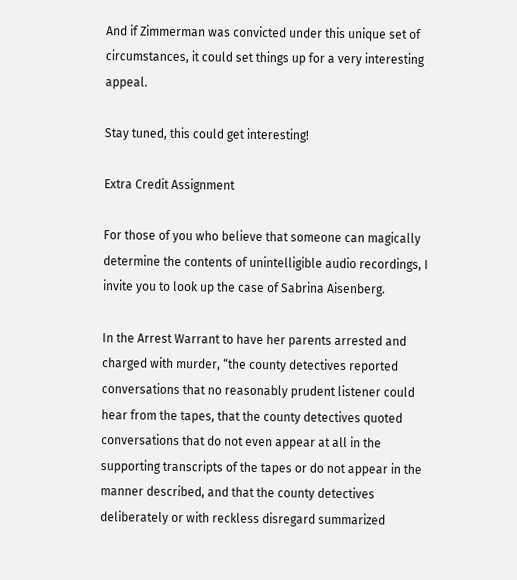And if Zimmerman was convicted under this unique set of circumstances, it could set things up for a very interesting appeal.

Stay tuned, this could get interesting!

Extra Credit Assignment

For those of you who believe that someone can magically determine the contents of unintelligible audio recordings, I invite you to look up the case of Sabrina Aisenberg.

In the Arrest Warrant to have her parents arrested and charged with murder, “the county detectives reported conversations that no reasonably prudent listener could hear from the tapes, that the county detectives quoted conversations that do not even appear at all in the supporting transcripts of the tapes or do not appear in the manner described, and that the county detectives deliberately or with reckless disregard summarized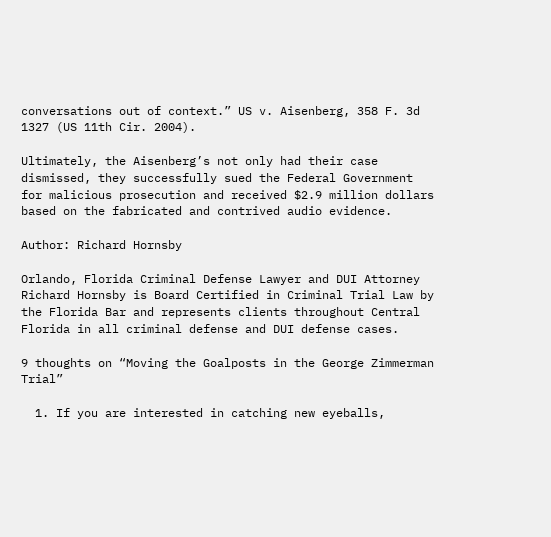conversations out of context.” US v. Aisenberg, 358 F. 3d 1327 (US 11th Cir. 2004).

Ultimately, the Aisenberg’s not only had their case dismissed, they successfully sued the Federal Government for malicious prosecution and received $2.9 million dollars based on the fabricated and contrived audio evidence.

Author: Richard Hornsby

Orlando, Florida Criminal Defense Lawyer and DUI Attorney Richard Hornsby is Board Certified in Criminal Trial Law by the Florida Bar and represents clients throughout Central Florida in all criminal defense and DUI defense cases.

9 thoughts on “Moving the Goalposts in the George Zimmerman Trial”

  1. If you are interested in catching new eyeballs,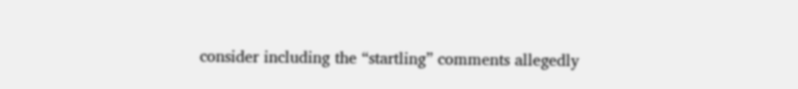consider including the “startling” comments allegedly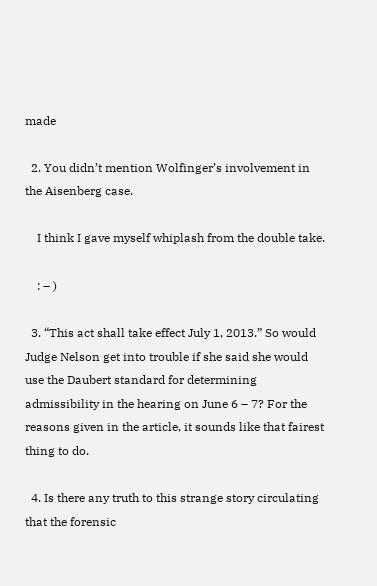made

  2. You didn’t mention Wolfinger’s involvement in the Aisenberg case.

    I think I gave myself whiplash from the double take.

    : – )

  3. “This act shall take effect July 1, 2013.” So would Judge Nelson get into trouble if she said she would use the Daubert standard for determining admissibility in the hearing on June 6 – 7? For the reasons given in the article, it sounds like that fairest thing to do.

  4. Is there any truth to this strange story circulating that the forensic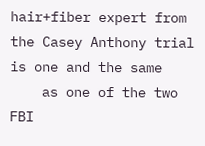hair+fiber expert from the Casey Anthony trial is one and the same
    as one of the two FBI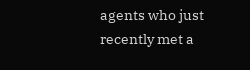agents who just recently met a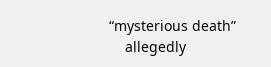“mysterious death”
    allegedly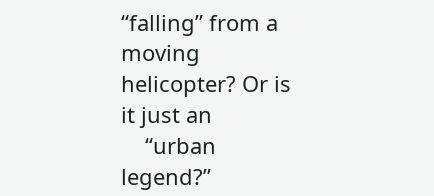“falling” from a moving helicopter? Or is it just an
    “urban legend?”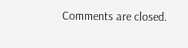Comments are closed.